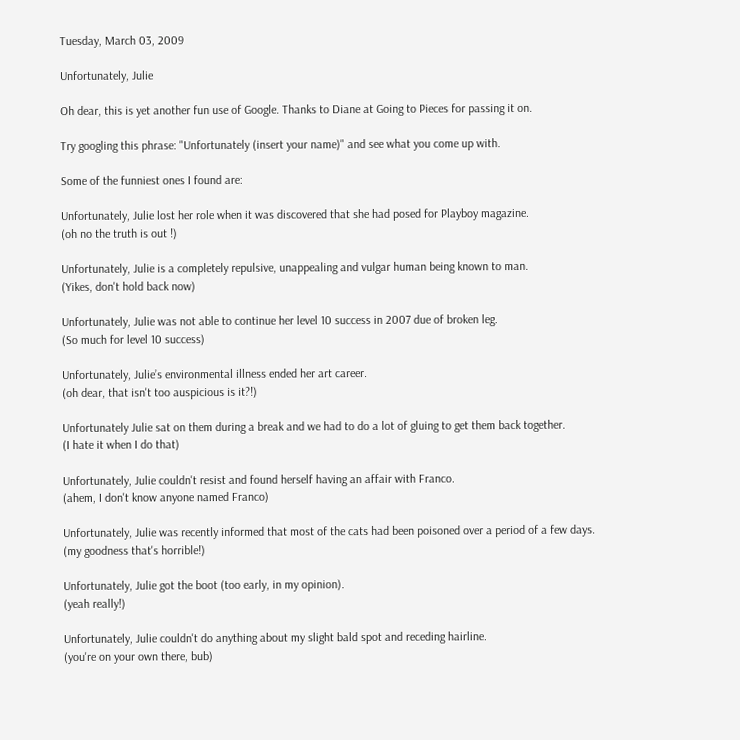Tuesday, March 03, 2009

Unfortunately, Julie

Oh dear, this is yet another fun use of Google. Thanks to Diane at Going to Pieces for passing it on.

Try googling this phrase: "Unfortunately (insert your name)" and see what you come up with.

Some of the funniest ones I found are:

Unfortunately, Julie lost her role when it was discovered that she had posed for Playboy magazine.
(oh no the truth is out !)

Unfortunately, Julie is a completely repulsive, unappealing and vulgar human being known to man.
(Yikes, don't hold back now)

Unfortunately, Julie was not able to continue her level 10 success in 2007 due of broken leg.
(So much for level 10 success)

Unfortunately, Julie’s environmental illness ended her art career.
(oh dear, that isn't too auspicious is it?!)

Unfortunately Julie sat on them during a break and we had to do a lot of gluing to get them back together.
(I hate it when I do that)

Unfortunately, Julie couldn't resist and found herself having an affair with Franco.
(ahem, I don't know anyone named Franco)

Unfortunately, Julie was recently informed that most of the cats had been poisoned over a period of a few days.
(my goodness that's horrible!)

Unfortunately, Julie got the boot (too early, in my opinion).
(yeah really!)

Unfortunately, Julie couldn't do anything about my slight bald spot and receding hairline.
(you're on your own there, bub)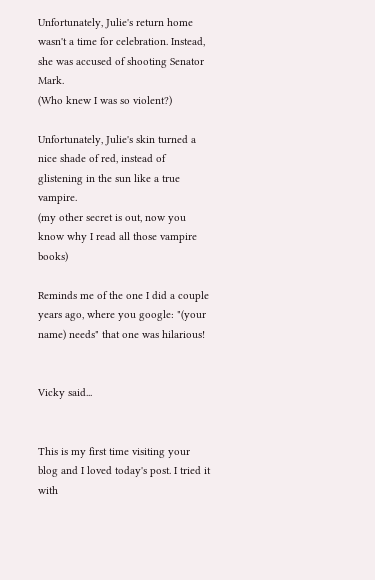Unfortunately, Julie's return home wasn't a time for celebration. Instead, she was accused of shooting Senator Mark.
(Who knew I was so violent?)

Unfortunately, Julie's skin turned a nice shade of red, instead of glistening in the sun like a true vampire.
(my other secret is out, now you know why I read all those vampire books)

Reminds me of the one I did a couple years ago, where you google: "(your name) needs" that one was hilarious!


Vicky said...


This is my first time visiting your blog and I loved today's post. I tried it with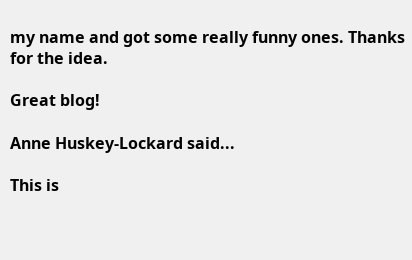my name and got some really funny ones. Thanks for the idea.

Great blog!

Anne Huskey-Lockard said...

This is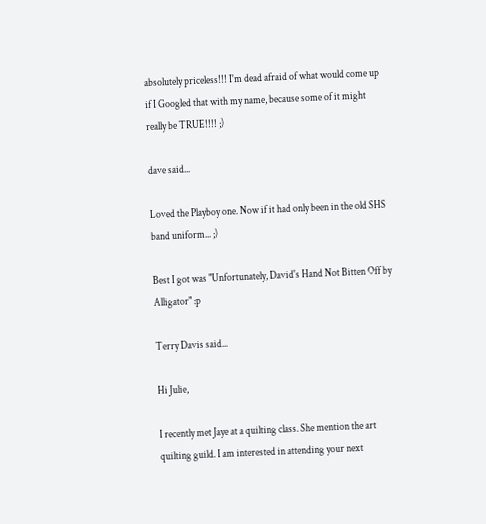absolutely priceless!!! I'm dead afraid of what would come up if I Googled that with my name, because some of it might really be TRUE!!!! ;)

dave said...

Loved the Playboy one. Now if it had only been in the old SHS band uniform... ;)

Best I got was "Unfortunately, David's Hand Not Bitten Off by Alligator" :p

Terry Davis said...

Hi Julie,

I recently met Jaye at a quilting class. She mention the art quilting guild. I am interested in attending your next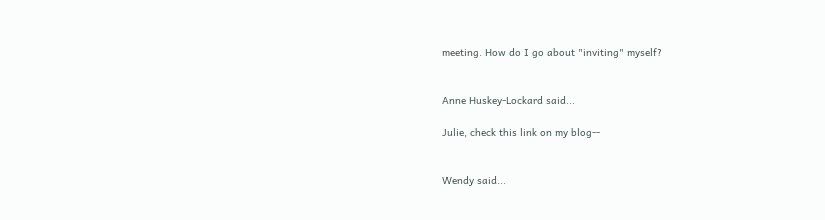meeting. How do I go about "inviting" myself?


Anne Huskey-Lockard said...

Julie, check this link on my blog--


Wendy said...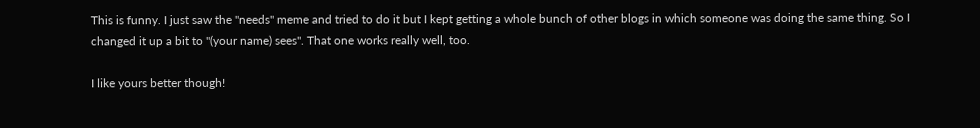This is funny. I just saw the "needs" meme and tried to do it but I kept getting a whole bunch of other blogs in which someone was doing the same thing. So I changed it up a bit to "(your name) sees". That one works really well, too.

I like yours better though!